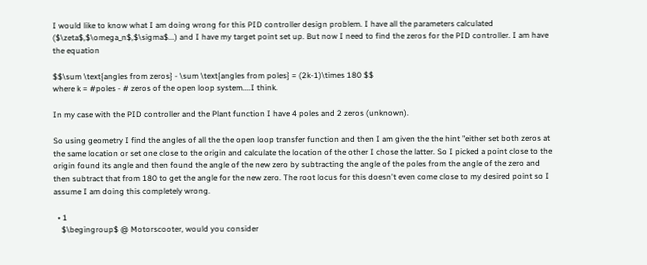I would like to know what I am doing wrong for this PID controller design problem. I have all the parameters calculated ($\zeta$,$\omega_n$,$\sigma$...) and I have my target point set up. But now I need to find the zeros for the PID controller. I am have the equation

$$\sum \text{angles from zeros} - \sum \text{angles from poles} = (2k-1)\times 180 $$
where k = #poles - # zeros of the open loop system....I think.

In my case with the PID controller and the Plant function I have 4 poles and 2 zeros (unknown).

So using geometry I find the angles of all the the open loop transfer function and then I am given the the hint "either set both zeros at the same location or set one close to the origin and calculate the location of the other I chose the latter. So I picked a point close to the origin found its angle and then found the angle of the new zero by subtracting the angle of the poles from the angle of the zero and then subtract that from 180 to get the angle for the new zero. The root locus for this doesn't even come close to my desired point so I assume I am doing this completely wrong.

  • 1
    $\begingroup$ @ Motorscooter, would you consider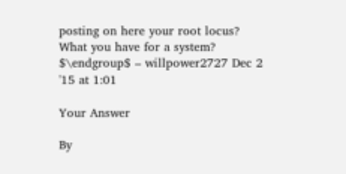posting on here your root locus? What you have for a system? $\endgroup$ – willpower2727 Dec 2 '15 at 1:01

Your Answer

By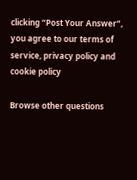clicking “Post Your Answer”, you agree to our terms of service, privacy policy and cookie policy

Browse other questions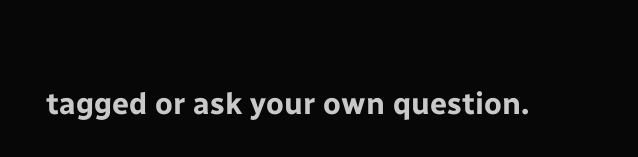tagged or ask your own question.